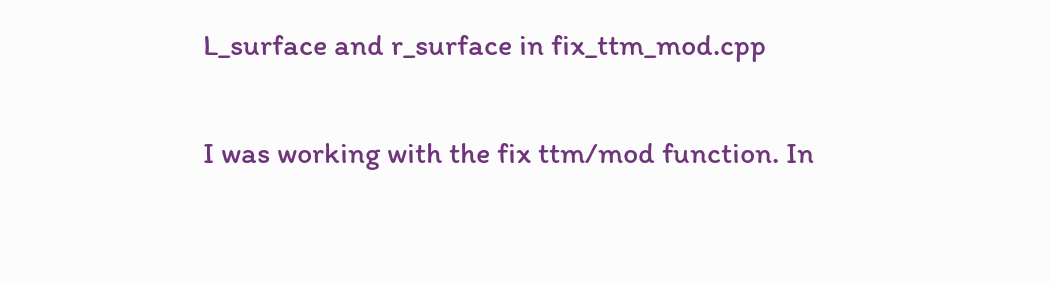L_surface and r_surface in fix_ttm_mod.cpp

I was working with the fix ttm/mod function. In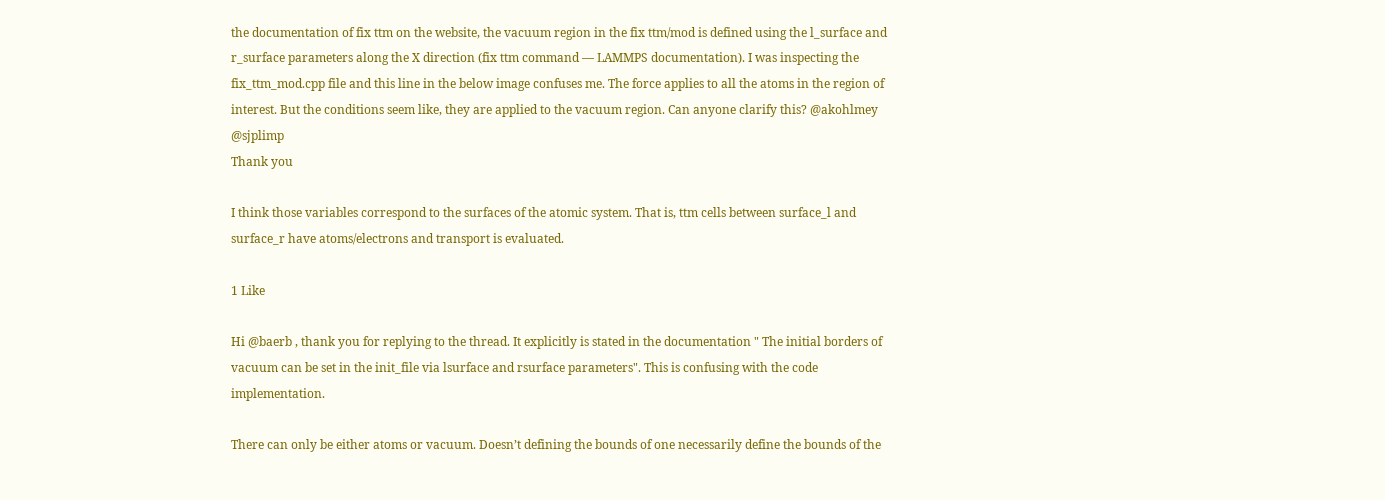the documentation of fix ttm on the website, the vacuum region in the fix ttm/mod is defined using the l_surface and r_surface parameters along the X direction (fix ttm command — LAMMPS documentation). I was inspecting the fix_ttm_mod.cpp file and this line in the below image confuses me. The force applies to all the atoms in the region of interest. But the conditions seem like, they are applied to the vacuum region. Can anyone clarify this? @akohlmey @sjplimp
Thank you

I think those variables correspond to the surfaces of the atomic system. That is, ttm cells between surface_l and surface_r have atoms/electrons and transport is evaluated.

1 Like

Hi @baerb , thank you for replying to the thread. It explicitly is stated in the documentation " The initial borders of vacuum can be set in the init_file via lsurface and rsurface parameters". This is confusing with the code implementation.

There can only be either atoms or vacuum. Doesn’t defining the bounds of one necessarily define the bounds of the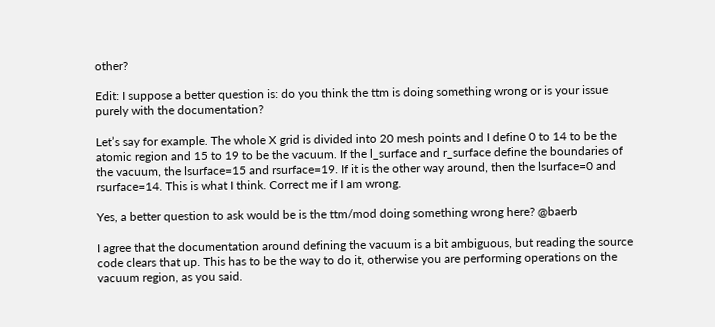other?

Edit: I suppose a better question is: do you think the ttm is doing something wrong or is your issue purely with the documentation?

Let’s say for example. The whole X grid is divided into 20 mesh points and I define 0 to 14 to be the atomic region and 15 to 19 to be the vacuum. If the l_surface and r_surface define the boundaries of the vacuum, the lsurface=15 and rsurface=19. If it is the other way around, then the lsurface=0 and rsurface=14. This is what I think. Correct me if I am wrong.

Yes, a better question to ask would be is the ttm/mod doing something wrong here? @baerb

I agree that the documentation around defining the vacuum is a bit ambiguous, but reading the source code clears that up. This has to be the way to do it, otherwise you are performing operations on the vacuum region, as you said.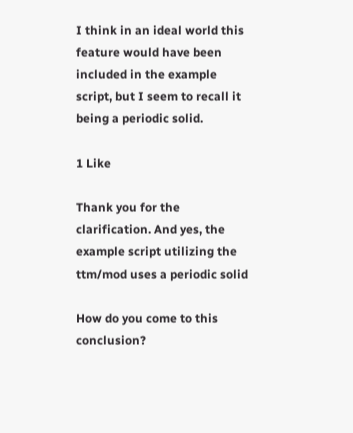I think in an ideal world this feature would have been included in the example script, but I seem to recall it being a periodic solid.

1 Like

Thank you for the clarification. And yes, the example script utilizing the ttm/mod uses a periodic solid

How do you come to this conclusion?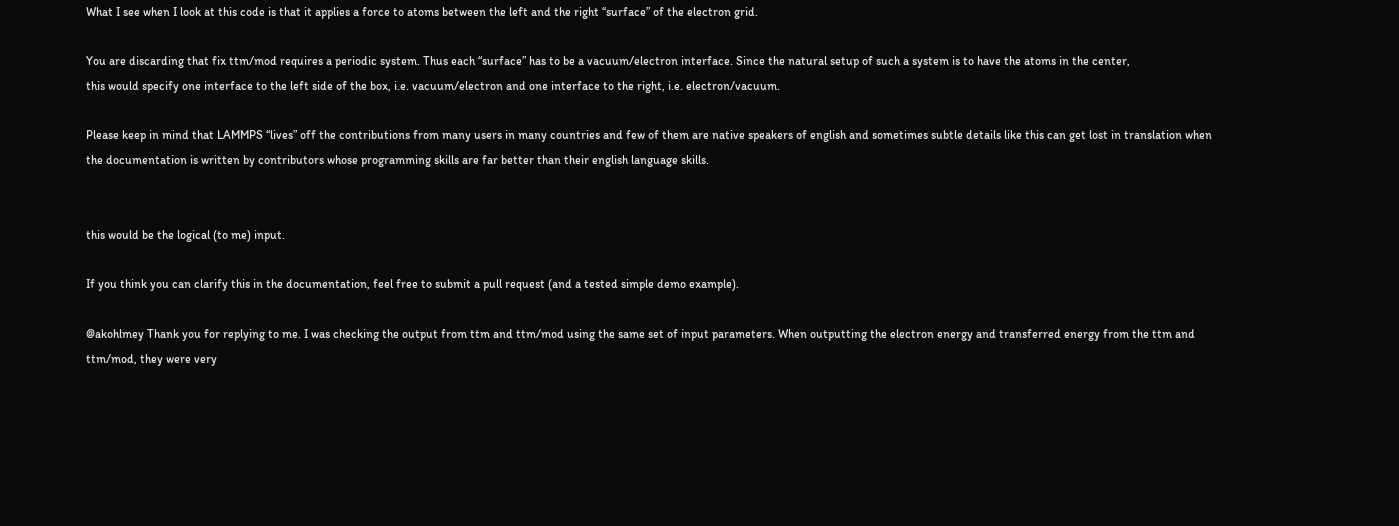What I see when I look at this code is that it applies a force to atoms between the left and the right “surface” of the electron grid.

You are discarding that fix ttm/mod requires a periodic system. Thus each “surface” has to be a vacuum/electron interface. Since the natural setup of such a system is to have the atoms in the center,
this would specify one interface to the left side of the box, i.e. vacuum/electron and one interface to the right, i.e. electron/vacuum.

Please keep in mind that LAMMPS “lives” off the contributions from many users in many countries and few of them are native speakers of english and sometimes subtle details like this can get lost in translation when the documentation is written by contributors whose programming skills are far better than their english language skills.


this would be the logical (to me) input.

If you think you can clarify this in the documentation, feel free to submit a pull request (and a tested simple demo example).

@akohlmey Thank you for replying to me. I was checking the output from ttm and ttm/mod using the same set of input parameters. When outputting the electron energy and transferred energy from the ttm and ttm/mod, they were very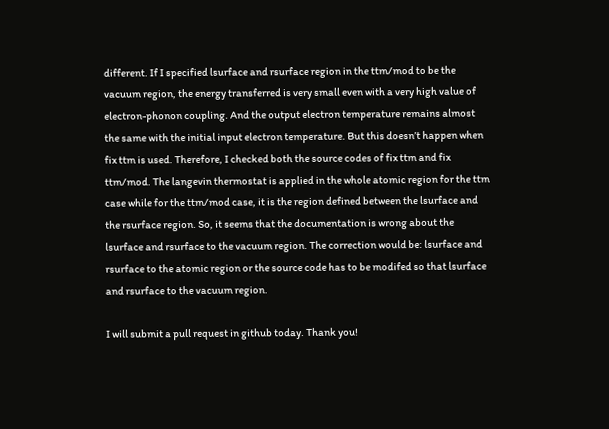different. If I specified lsurface and rsurface region in the ttm/mod to be the vacuum region, the energy transferred is very small even with a very high value of electron-phonon coupling. And the output electron temperature remains almost the same with the initial input electron temperature. But this doesn’t happen when fix ttm is used. Therefore, I checked both the source codes of fix ttm and fix ttm/mod. The langevin thermostat is applied in the whole atomic region for the ttm case while for the ttm/mod case, it is the region defined between the lsurface and the rsurface region. So, it seems that the documentation is wrong about the lsurface and rsurface to the vacuum region. The correction would be: lsurface and rsurface to the atomic region or the source code has to be modifed so that lsurface and rsurface to the vacuum region.

I will submit a pull request in github today. Thank you!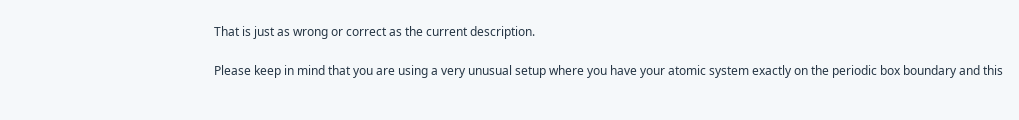That is just as wrong or correct as the current description.

Please keep in mind that you are using a very unusual setup where you have your atomic system exactly on the periodic box boundary and this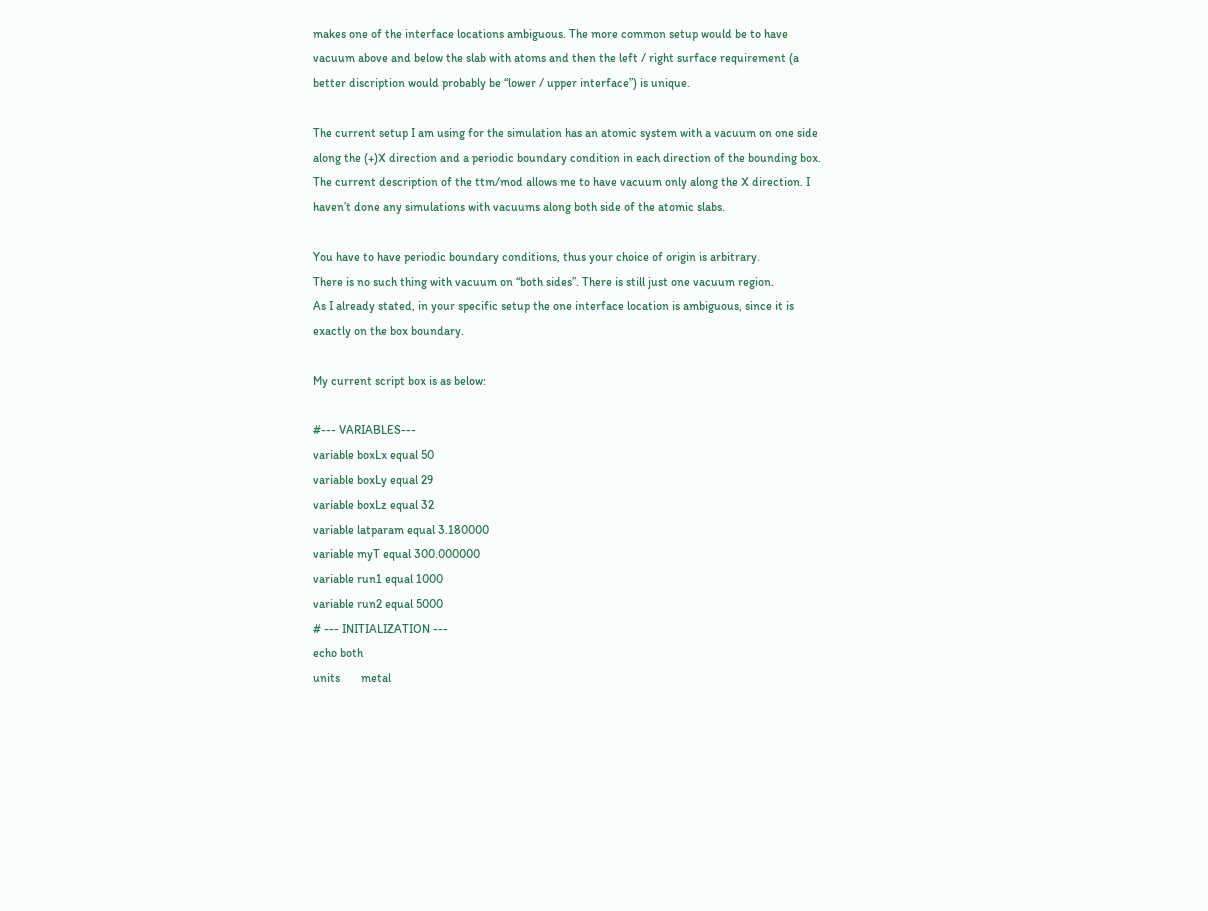makes one of the interface locations ambiguous. The more common setup would be to have vacuum above and below the slab with atoms and then the left / right surface requirement (a better discription would probably be “lower / upper interface”) is unique.

The current setup I am using for the simulation has an atomic system with a vacuum on one side along the (+)X direction and a periodic boundary condition in each direction of the bounding box. The current description of the ttm/mod allows me to have vacuum only along the X direction. I haven’t done any simulations with vacuums along both side of the atomic slabs.

You have to have periodic boundary conditions, thus your choice of origin is arbitrary.
There is no such thing with vacuum on “both sides”. There is still just one vacuum region.
As I already stated, in your specific setup the one interface location is ambiguous, since it is exactly on the box boundary.

My current script box is as below:

#--- VARIABLES---
variable boxLx equal 50
variable boxLy equal 29
variable boxLz equal 32
variable latparam equal 3.180000
variable myT equal 300.000000
variable run1 equal 1000
variable run2 equal 5000
# --- INITIALIZATION ---
echo both
units       metal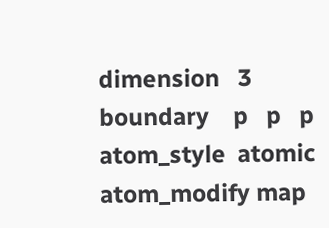dimension   3
boundary    p   p   p
atom_style  atomic
atom_modify map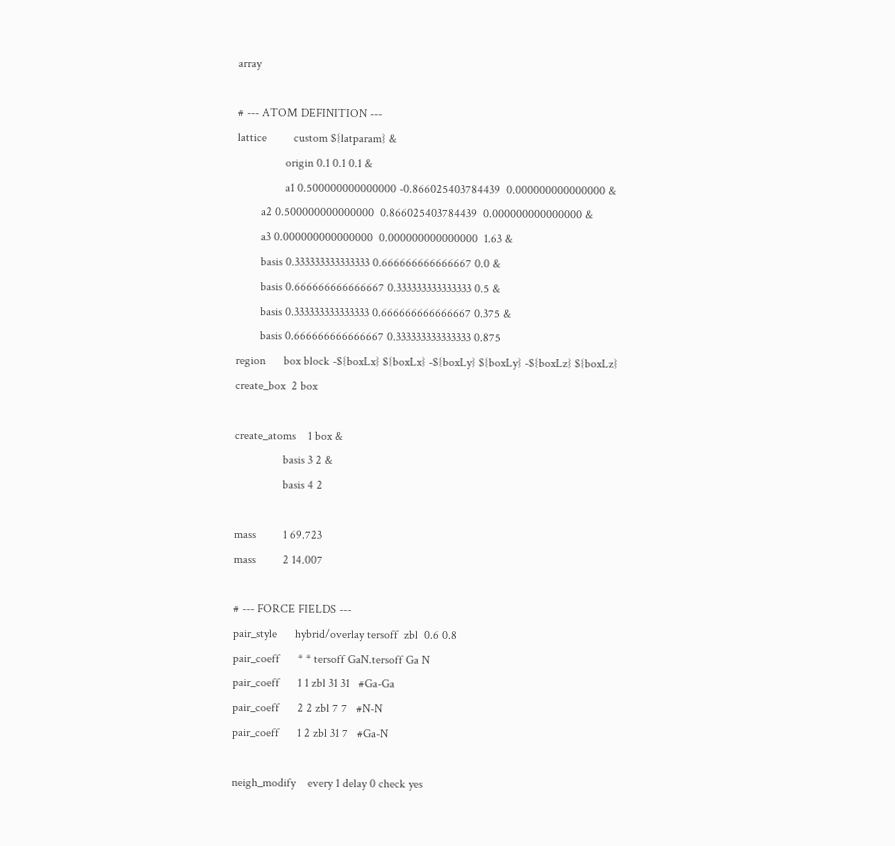array

# --- ATOM DEFINITION ---
lattice         custom ${latparam} &
                origin 0.1 0.1 0.1 &
                a1 0.500000000000000 -0.866025403784439  0.000000000000000 &
        a2 0.500000000000000  0.866025403784439  0.000000000000000 &
        a3 0.000000000000000  0.000000000000000  1.63 &
        basis 0.333333333333333 0.666666666666667 0.0 &
        basis 0.666666666666667 0.333333333333333 0.5 &
        basis 0.333333333333333 0.666666666666667 0.375 &
        basis 0.666666666666667 0.333333333333333 0.875
region      box block -${boxLx} ${boxLx} -${boxLy} ${boxLy} -${boxLz} ${boxLz}
create_box  2 box

create_atoms    1 box &
                basis 3 2 &
                basis 4 2

mass         1 69.723
mass         2 14.007

# --- FORCE FIELDS ---
pair_style      hybrid/overlay tersoff  zbl  0.6 0.8
pair_coeff      * * tersoff GaN.tersoff Ga N
pair_coeff      1 1 zbl 31 31   #Ga-Ga
pair_coeff      2 2 zbl 7 7   #N-N
pair_coeff      1 2 zbl 31 7   #Ga-N

neigh_modify    every 1 delay 0 check yes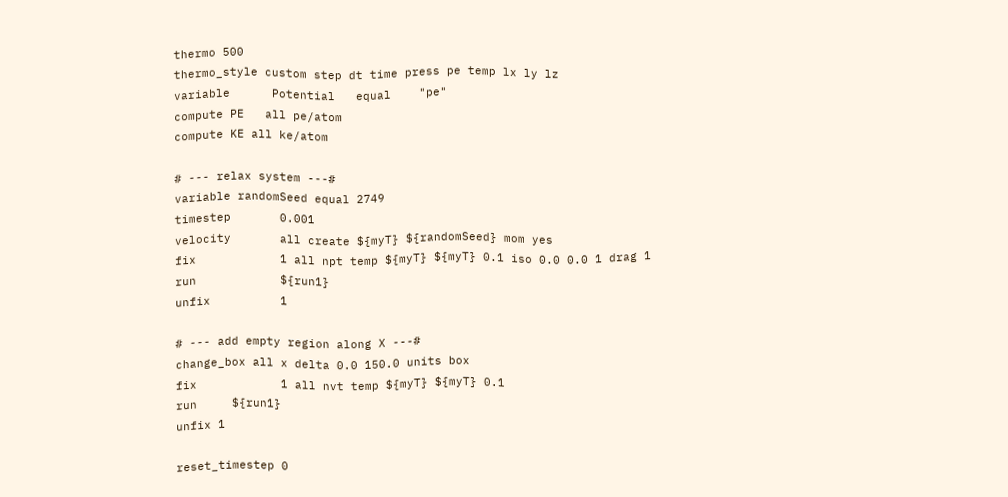thermo 500
thermo_style custom step dt time press pe temp lx ly lz
variable      Potential   equal    "pe"
compute PE   all pe/atom
compute KE all ke/atom

# --- relax system ---#
variable randomSeed equal 2749
timestep       0.001
velocity       all create ${myT} ${randomSeed} mom yes
fix            1 all npt temp ${myT} ${myT} 0.1 iso 0.0 0.0 1 drag 1
run            ${run1}
unfix          1

# --- add empty region along X ---#
change_box all x delta 0.0 150.0 units box
fix            1 all nvt temp ${myT} ${myT} 0.1
run     ${run1}
unfix 1

reset_timestep 0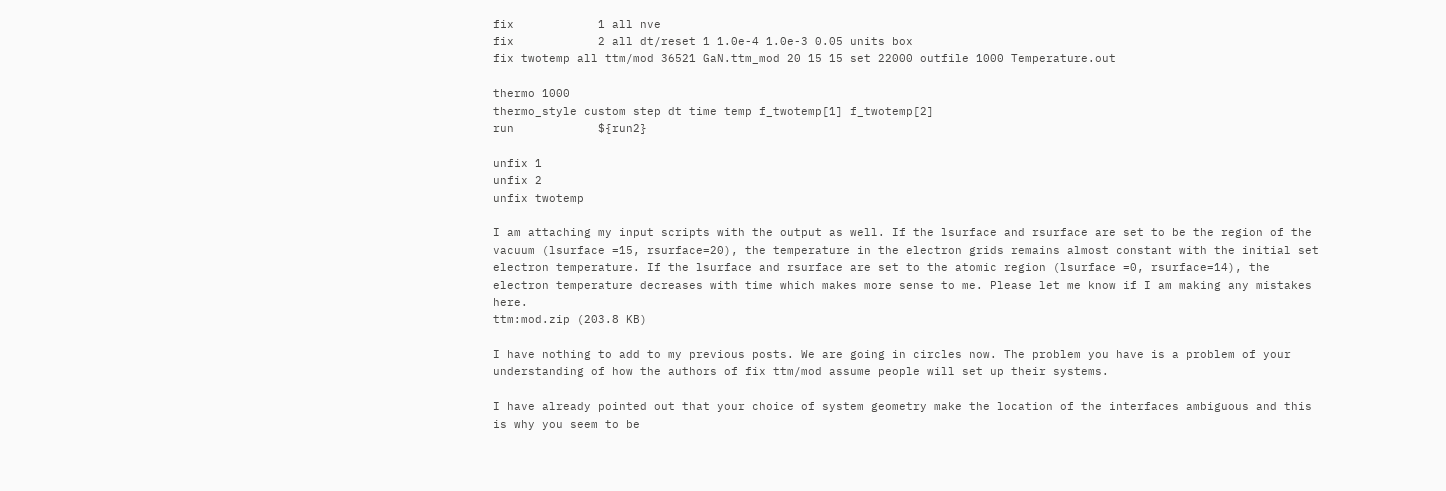fix            1 all nve
fix            2 all dt/reset 1 1.0e-4 1.0e-3 0.05 units box
fix twotemp all ttm/mod 36521 GaN.ttm_mod 20 15 15 set 22000 outfile 1000 Temperature.out

thermo 1000
thermo_style custom step dt time temp f_twotemp[1] f_twotemp[2]
run            ${run2}

unfix 1
unfix 2
unfix twotemp

I am attaching my input scripts with the output as well. If the lsurface and rsurface are set to be the region of the vacuum (lsurface =15, rsurface=20), the temperature in the electron grids remains almost constant with the initial set electron temperature. If the lsurface and rsurface are set to the atomic region (lsurface =0, rsurface=14), the electron temperature decreases with time which makes more sense to me. Please let me know if I am making any mistakes here.
ttm:mod.zip (203.8 KB)

I have nothing to add to my previous posts. We are going in circles now. The problem you have is a problem of your understanding of how the authors of fix ttm/mod assume people will set up their systems.

I have already pointed out that your choice of system geometry make the location of the interfaces ambiguous and this is why you seem to be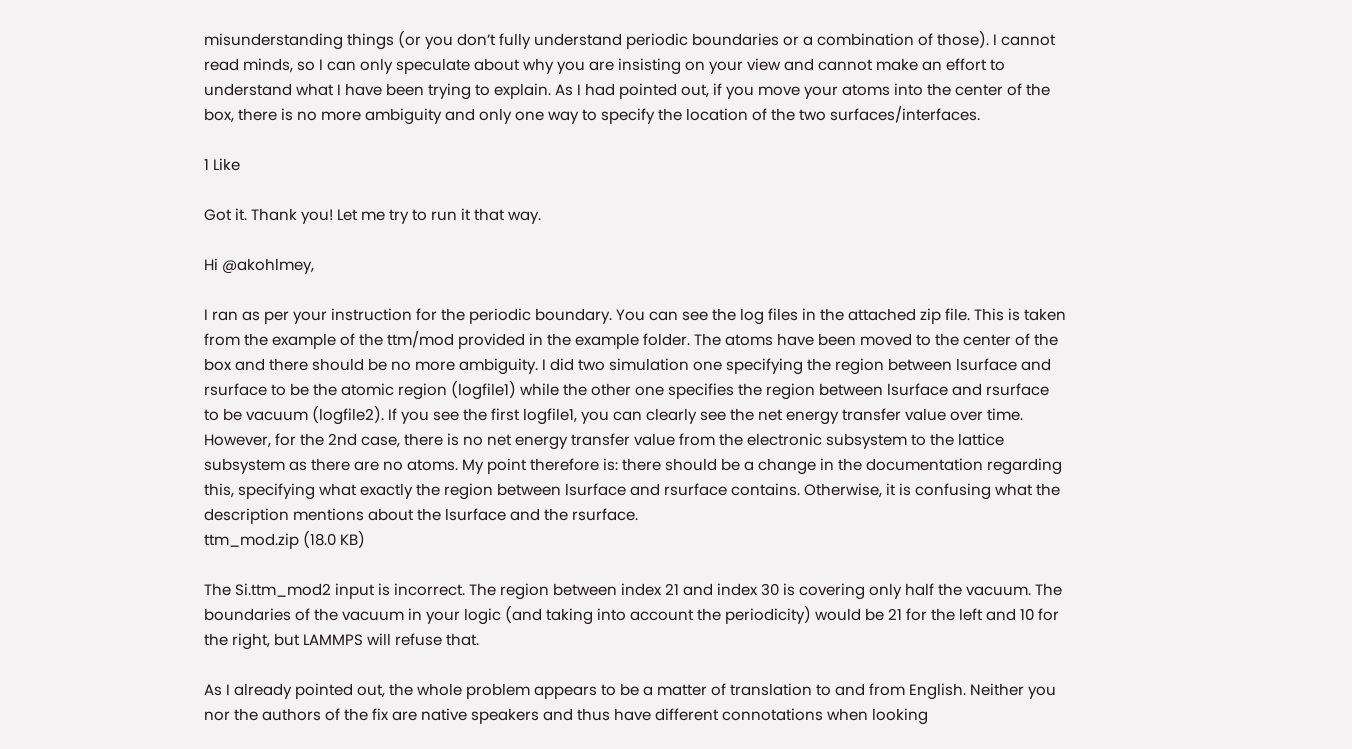misunderstanding things (or you don’t fully understand periodic boundaries or a combination of those). I cannot read minds, so I can only speculate about why you are insisting on your view and cannot make an effort to understand what I have been trying to explain. As I had pointed out, if you move your atoms into the center of the box, there is no more ambiguity and only one way to specify the location of the two surfaces/interfaces.

1 Like

Got it. Thank you! Let me try to run it that way.

Hi @akohlmey,

I ran as per your instruction for the periodic boundary. You can see the log files in the attached zip file. This is taken from the example of the ttm/mod provided in the example folder. The atoms have been moved to the center of the box and there should be no more ambiguity. I did two simulation one specifying the region between lsurface and rsurface to be the atomic region (logfile1) while the other one specifies the region between lsurface and rsurface to be vacuum (logfile2). If you see the first logfile1, you can clearly see the net energy transfer value over time. However, for the 2nd case, there is no net energy transfer value from the electronic subsystem to the lattice subsystem as there are no atoms. My point therefore is: there should be a change in the documentation regarding this, specifying what exactly the region between lsurface and rsurface contains. Otherwise, it is confusing what the description mentions about the lsurface and the rsurface.
ttm_mod.zip (18.0 KB)

The Si.ttm_mod2 input is incorrect. The region between index 21 and index 30 is covering only half the vacuum. The boundaries of the vacuum in your logic (and taking into account the periodicity) would be 21 for the left and 10 for the right, but LAMMPS will refuse that.

As I already pointed out, the whole problem appears to be a matter of translation to and from English. Neither you nor the authors of the fix are native speakers and thus have different connotations when looking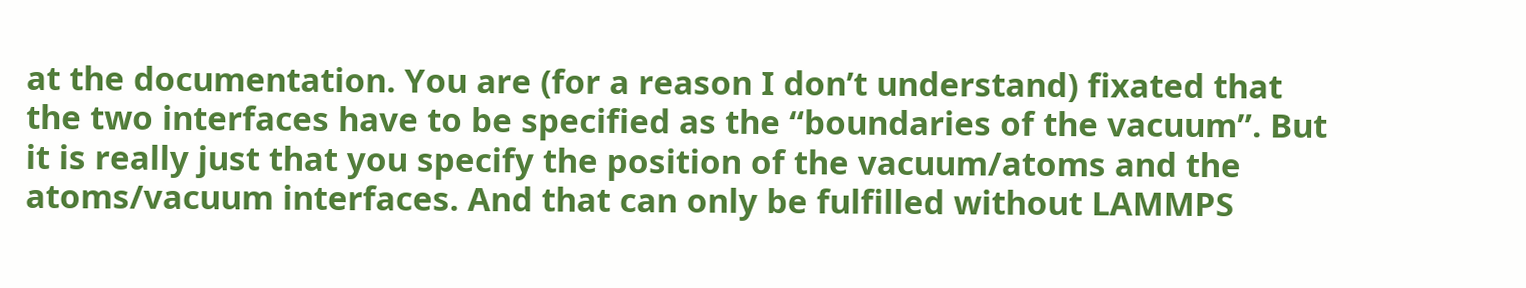at the documentation. You are (for a reason I don’t understand) fixated that the two interfaces have to be specified as the “boundaries of the vacuum”. But it is really just that you specify the position of the vacuum/atoms and the atoms/vacuum interfaces. And that can only be fulfilled without LAMMPS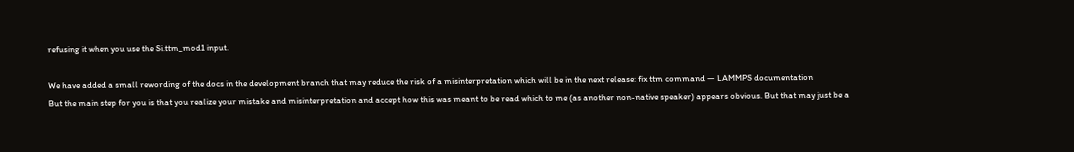refusing it when you use the Si.ttm_mod1 input.

We have added a small rewording of the docs in the development branch that may reduce the risk of a misinterpretation which will be in the next release: fix ttm command — LAMMPS documentation
But the main step for you is that you realize your mistake and misinterpretation and accept how this was meant to be read which to me (as another non-native speaker) appears obvious. But that may just be a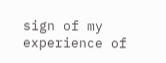sign of my experience of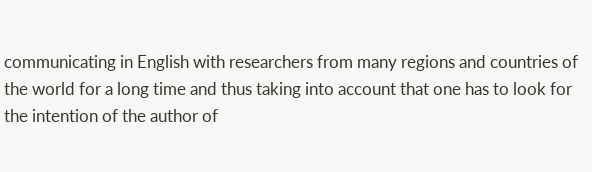communicating in English with researchers from many regions and countries of the world for a long time and thus taking into account that one has to look for the intention of the author of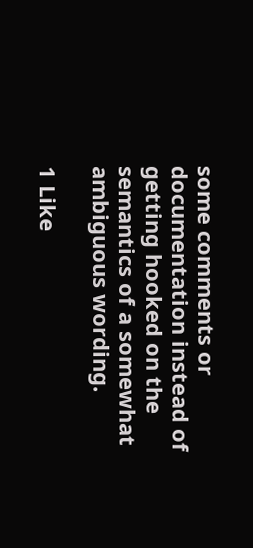some comments or documentation instead of getting hooked on the semantics of a somewhat ambiguous wording.

1 Like